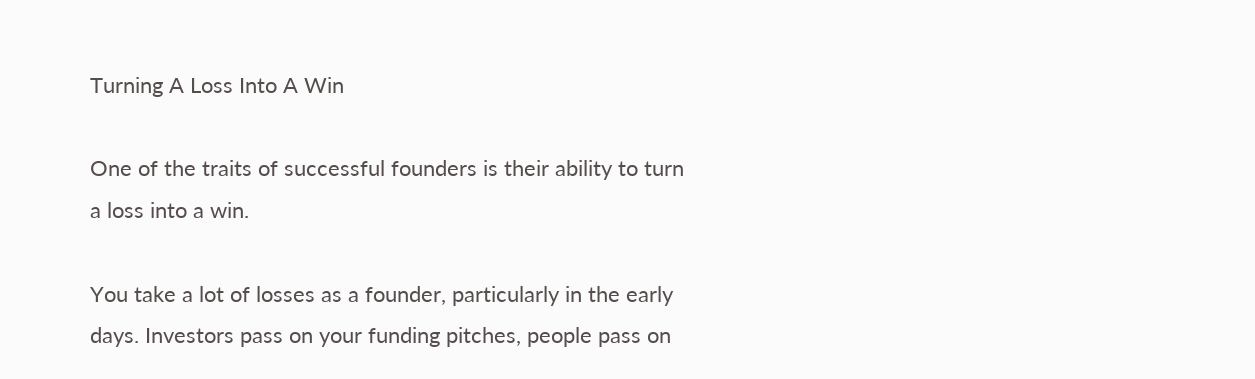Turning A Loss Into A Win

One of the traits of successful founders is their ability to turn a loss into a win.

You take a lot of losses as a founder, particularly in the early days. Investors pass on your funding pitches, people pass on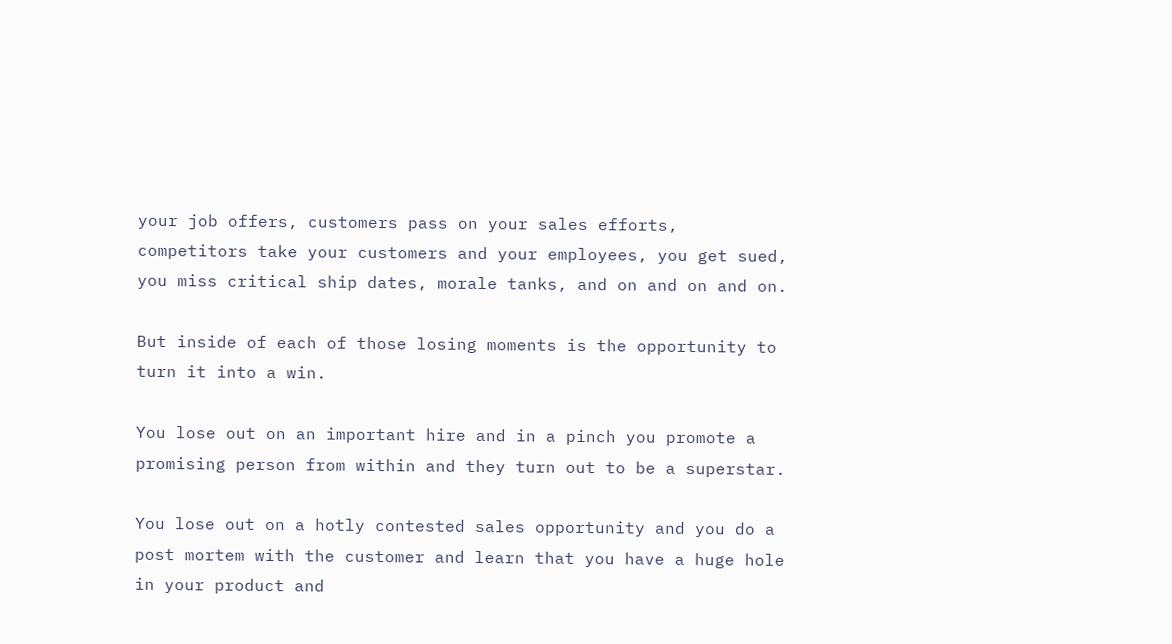your job offers, customers pass on your sales efforts, competitors take your customers and your employees, you get sued, you miss critical ship dates, morale tanks, and on and on and on.

But inside of each of those losing moments is the opportunity to turn it into a win.

You lose out on an important hire and in a pinch you promote a promising person from within and they turn out to be a superstar.

You lose out on a hotly contested sales opportunity and you do a post mortem with the customer and learn that you have a huge hole in your product and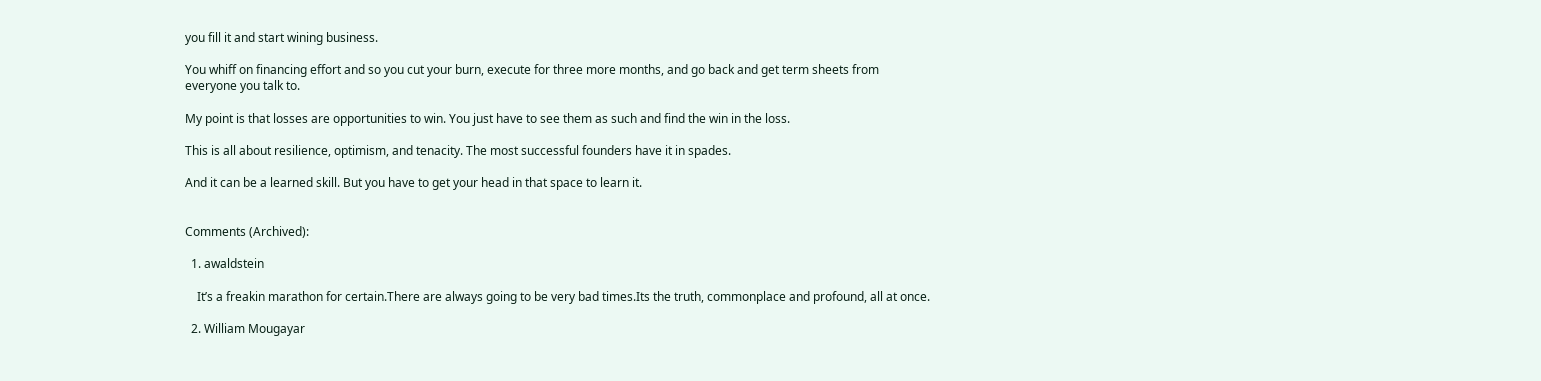you fill it and start wining business.

You whiff on financing effort and so you cut your burn, execute for three more months, and go back and get term sheets from everyone you talk to.

My point is that losses are opportunities to win. You just have to see them as such and find the win in the loss.

This is all about resilience, optimism, and tenacity. The most successful founders have it in spades.

And it can be a learned skill. But you have to get your head in that space to learn it.


Comments (Archived):

  1. awaldstein

    It’s a freakin marathon for certain.There are always going to be very bad times.Its the truth, commonplace and profound, all at once.

  2. William Mougayar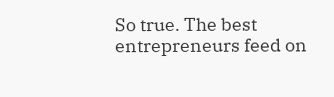So true. The best entrepreneurs feed on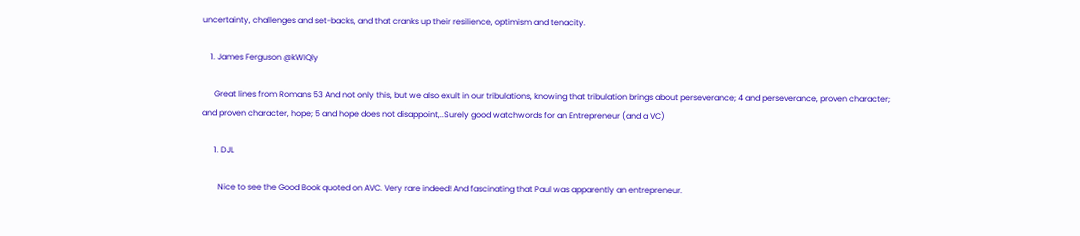uncertainty, challenges and set-backs, and that cranks up their resilience, optimism and tenacity.

    1. James Ferguson @kWIQly

      Great lines from Romans 53 And not only this, but we also exult in our tribulations, knowing that tribulation brings about perseverance; 4 and perseverance, proven character; and proven character, hope; 5 and hope does not disappoint,..Surely good watchwords for an Entrepreneur (and a VC)

      1. DJL

        Nice to see the Good Book quoted on AVC. Very rare indeed! And fascinating that Paul was apparently an entrepreneur.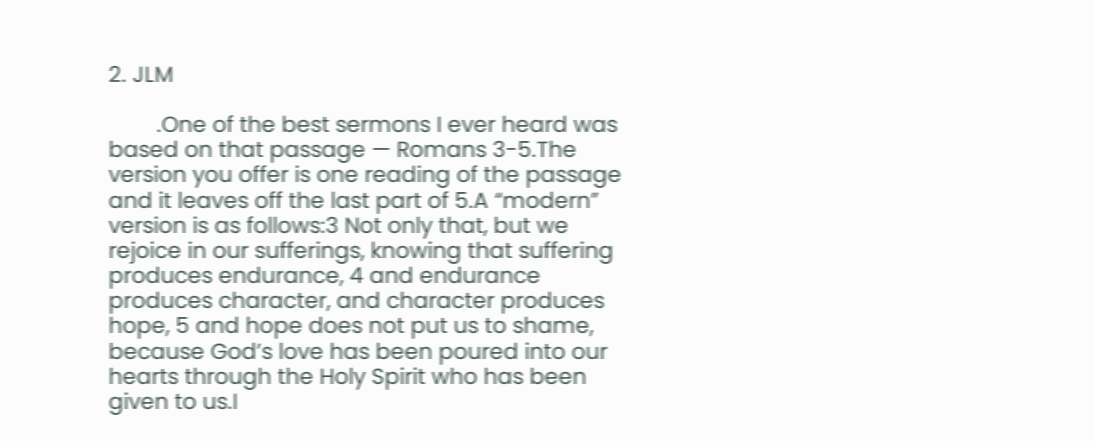2. JLM

        .One of the best sermons I ever heard was based on that passage — Romans 3-5.The version you offer is one reading of the passage and it leaves off the last part of 5.A “modern” version is as follows:3 Not only that, but we rejoice in our sufferings, knowing that suffering produces endurance, 4 and endurance produces character, and character produces hope, 5 and hope does not put us to shame, because God’s love has been poured into our hearts through the Holy Spirit who has been given to us.I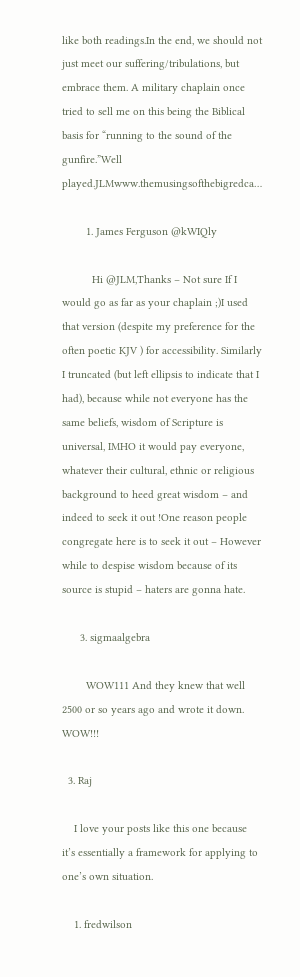like both readings.In the end, we should not just meet our suffering/tribulations, but embrace them. A military chaplain once tried to sell me on this being the Biblical basis for “running to the sound of the gunfire.”Well played.JLMwww.themusingsofthebigredca…

        1. James Ferguson @kWIQly

          Hi @JLM,Thanks – Not sure If I would go as far as your chaplain ;)I used that version (despite my preference for the often poetic KJV ) for accessibility. Similarly I truncated (but left ellipsis to indicate that I had), because while not everyone has the same beliefs, wisdom of Scripture is universal, IMHO it would pay everyone, whatever their cultural, ethnic or religious background to heed great wisdom – and indeed to seek it out !One reason people congregate here is to seek it out – However while to despise wisdom because of its source is stupid – haters are gonna hate.

      3. sigmaalgebra

        WOW111 And they knew that well 2500 or so years ago and wrote it down. WOW!!!

  3. Raj

    I love your posts like this one because it’s essentially a framework for applying to one’s own situation.

    1. fredwilson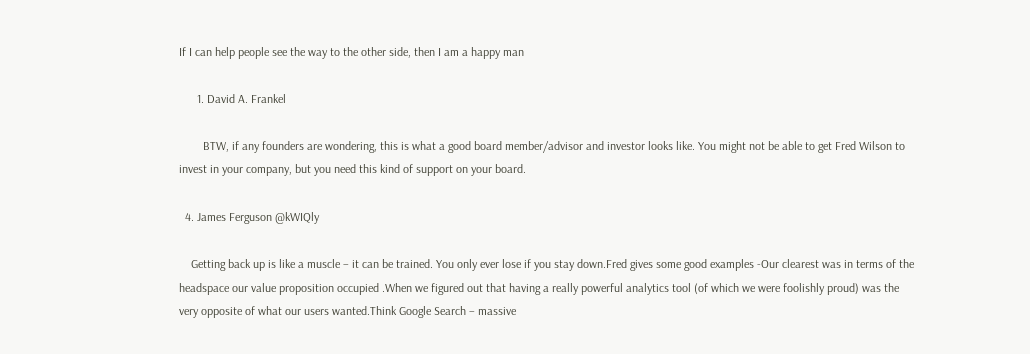If I can help people see the way to the other side, then I am a happy man

      1. David A. Frankel

        BTW, if any founders are wondering, this is what a good board member/advisor and investor looks like. You might not be able to get Fred Wilson to invest in your company, but you need this kind of support on your board.

  4. James Ferguson @kWIQly

    Getting back up is like a muscle – it can be trained. You only ever lose if you stay down.Fred gives some good examples -Our clearest was in terms of the headspace our value proposition occupied .When we figured out that having a really powerful analytics tool (of which we were foolishly proud) was the very opposite of what our users wanted.Think Google Search – massive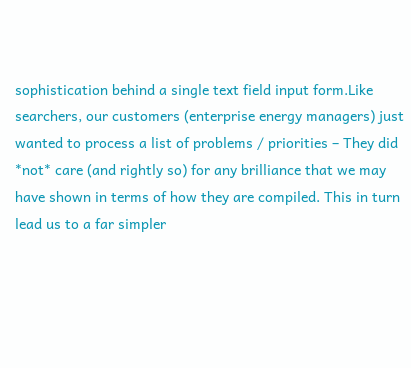sophistication behind a single text field input form.Like searchers, our customers (enterprise energy managers) just wanted to process a list of problems / priorities – They did *not* care (and rightly so) for any brilliance that we may have shown in terms of how they are compiled. This in turn lead us to a far simpler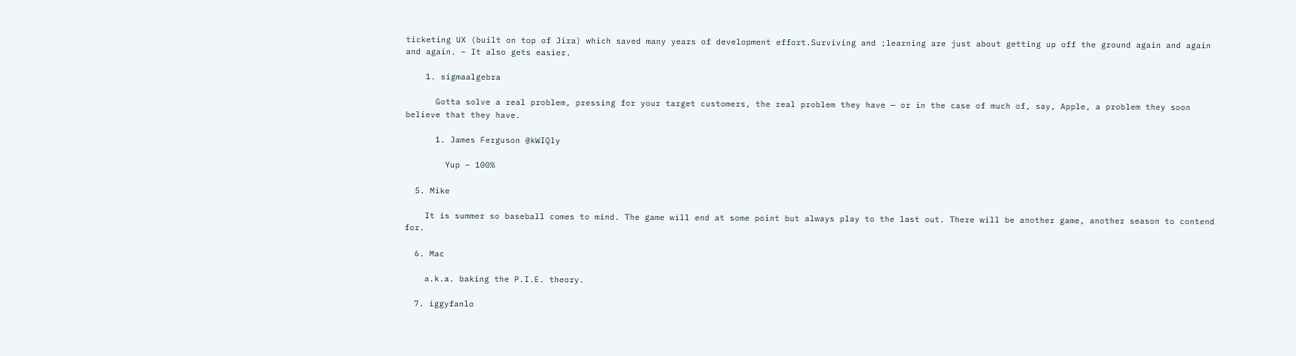ticketing UX (built on top of Jira) which saved many years of development effort.Surviving and ;learning are just about getting up off the ground again and again and again. – It also gets easier.

    1. sigmaalgebra

      Gotta solve a real problem, pressing for your target customers, the real problem they have — or in the case of much of, say, Apple, a problem they soon believe that they have.

      1. James Ferguson @kWIQly

        Yup – 100%

  5. Mike

    It is summer so baseball comes to mind. The game will end at some point but always play to the last out. There will be another game, another season to contend for.

  6. Mac

    a.k.a. baking the P.I.E. theory.

  7. iggyfanlo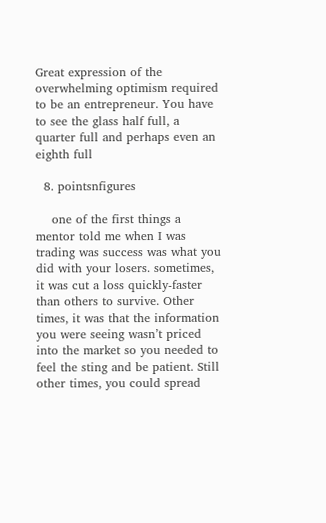Great expression of the overwhelming optimism required to be an entrepreneur. You have to see the glass half full, a quarter full and perhaps even an eighth full

  8. pointsnfigures

    one of the first things a mentor told me when I was trading was success was what you did with your losers. sometimes, it was cut a loss quickly-faster than others to survive. Other times, it was that the information you were seeing wasn’t priced into the market so you needed to feel the sting and be patient. Still other times, you could spread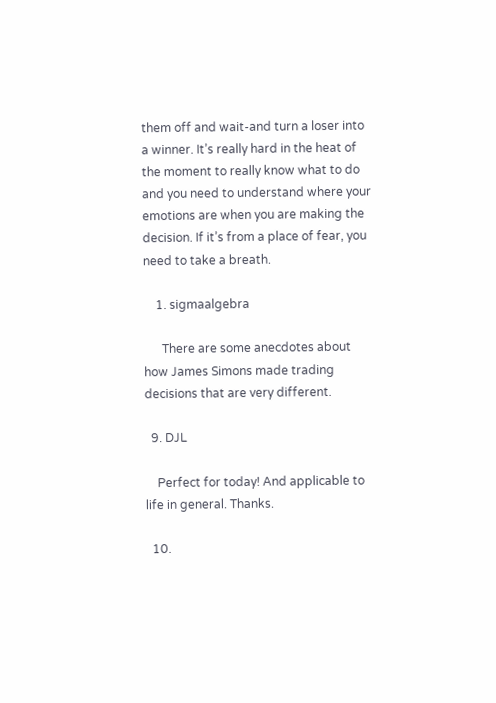them off and wait-and turn a loser into a winner. It’s really hard in the heat of the moment to really know what to do and you need to understand where your emotions are when you are making the decision. If it’s from a place of fear, you need to take a breath.

    1. sigmaalgebra

      There are some anecdotes about how James Simons made trading decisions that are very different.

  9. DJL

    Perfect for today! And applicable to life in general. Thanks.

  10.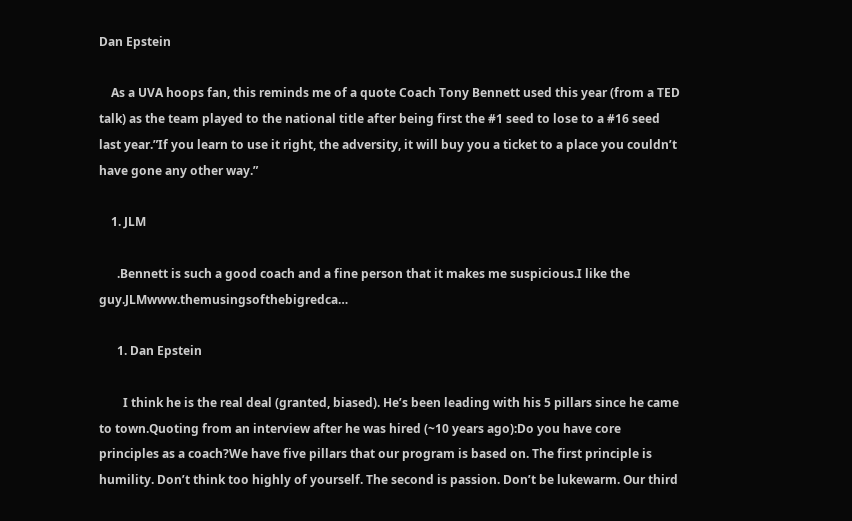Dan Epstein

    As a UVA hoops fan, this reminds me of a quote Coach Tony Bennett used this year (from a TED talk) as the team played to the national title after being first the #1 seed to lose to a #16 seed last year.”If you learn to use it right, the adversity, it will buy you a ticket to a place you couldn’t have gone any other way.”

    1. JLM

      .Bennett is such a good coach and a fine person that it makes me suspicious.I like the guy.JLMwww.themusingsofthebigredca…

      1. Dan Epstein

        I think he is the real deal (granted, biased). He’s been leading with his 5 pillars since he came to town.Quoting from an interview after he was hired (~10 years ago):Do you have core principles as a coach?We have five pillars that our program is based on. The first principle is humility. Don’t think too highly of yourself. The second is passion. Don’t be lukewarm. Our third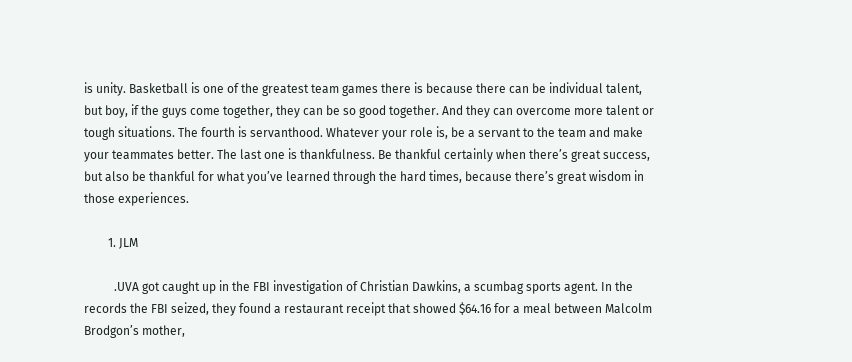is unity. Basketball is one of the greatest team games there is because there can be individual talent, but boy, if the guys come together, they can be so good together. And they can overcome more talent or tough situations. The fourth is servanthood. Whatever your role is, be a servant to the team and make your teammates better. The last one is thankfulness. Be thankful certainly when there’s great success, but also be thankful for what you’ve learned through the hard times, because there’s great wisdom in those experiences.

        1. JLM

          .UVA got caught up in the FBI investigation of Christian Dawkins, a scumbag sports agent. In the records the FBI seized, they found a restaurant receipt that showed $64.16 for a meal between Malcolm Brodgon’s mother,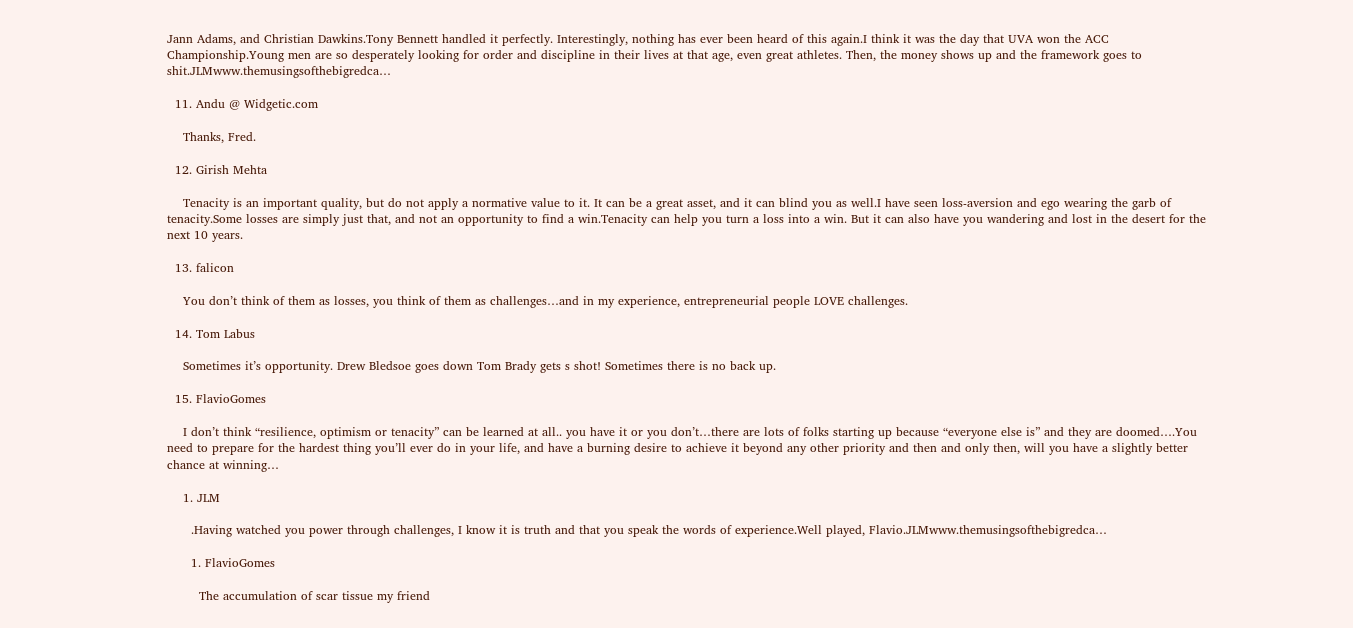Jann Adams, and Christian Dawkins.Tony Bennett handled it perfectly. Interestingly, nothing has ever been heard of this again.I think it was the day that UVA won the ACC Championship.Young men are so desperately looking for order and discipline in their lives at that age, even great athletes. Then, the money shows up and the framework goes to shit.JLMwww.themusingsofthebigredca…

  11. Andu @ Widgetic.com

    Thanks, Fred.

  12. Girish Mehta

    Tenacity is an important quality, but do not apply a normative value to it. It can be a great asset, and it can blind you as well.I have seen loss-aversion and ego wearing the garb of tenacity.Some losses are simply just that, and not an opportunity to find a win.Tenacity can help you turn a loss into a win. But it can also have you wandering and lost in the desert for the next 10 years.

  13. falicon

    You don’t think of them as losses, you think of them as challenges…and in my experience, entrepreneurial people LOVE challenges.

  14. Tom Labus

    Sometimes it’s opportunity. Drew Bledsoe goes down Tom Brady gets s shot! Sometimes there is no back up.

  15. FlavioGomes

    I don’t think “resilience, optimism or tenacity” can be learned at all.. you have it or you don’t…there are lots of folks starting up because “everyone else is” and they are doomed….You need to prepare for the hardest thing you’ll ever do in your life, and have a burning desire to achieve it beyond any other priority and then and only then, will you have a slightly better chance at winning…

    1. JLM

      .Having watched you power through challenges, I know it is truth and that you speak the words of experience.Well played, Flavio.JLMwww.themusingsofthebigredca…

      1. FlavioGomes

        The accumulation of scar tissue my friend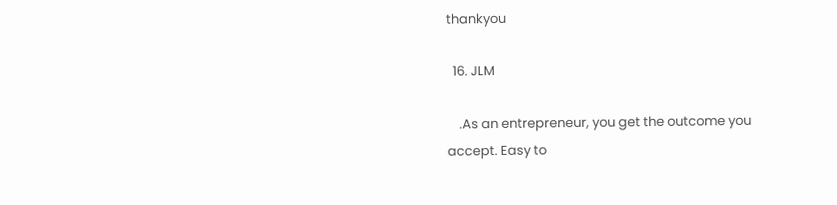thankyou

  16. JLM

    .As an entrepreneur, you get the outcome you accept. Easy to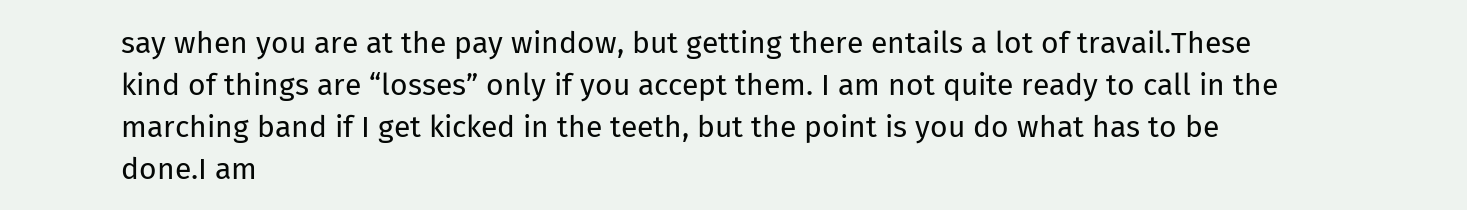say when you are at the pay window, but getting there entails a lot of travail.These kind of things are “losses” only if you accept them. I am not quite ready to call in the marching band if I get kicked in the teeth, but the point is you do what has to be done.I am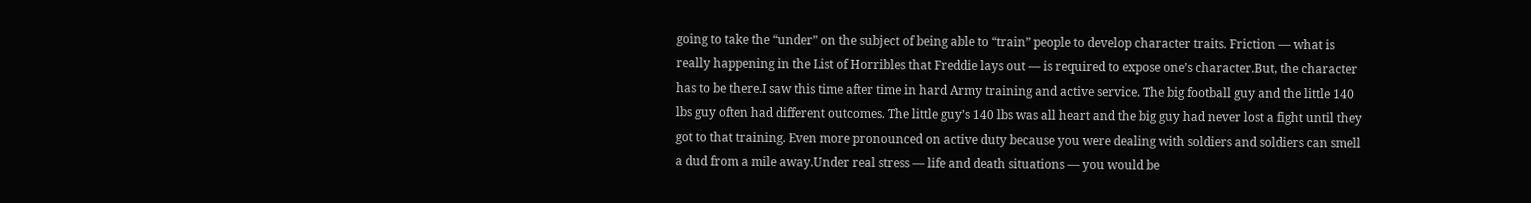going to take the “under” on the subject of being able to “train” people to develop character traits. Friction — what is really happening in the List of Horribles that Freddie lays out — is required to expose one’s character.But, the character has to be there.I saw this time after time in hard Army training and active service. The big football guy and the little 140 lbs guy often had different outcomes. The little guy’s 140 lbs was all heart and the big guy had never lost a fight until they got to that training. Even more pronounced on active duty because you were dealing with soldiers and soldiers can smell a dud from a mile away.Under real stress — life and death situations — you would be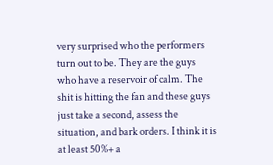very surprised who the performers turn out to be. They are the guys who have a reservoir of calm. The shit is hitting the fan and these guys just take a second, assess the situation, and bark orders. I think it is at least 50%+ a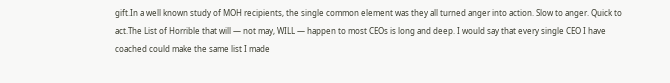gift.In a well known study of MOH recipients, the single common element was they all turned anger into action. Slow to anger. Quick to act.The List of Horrible that will — not may, WILL — happen to most CEOs is long and deep. I would say that every single CEO I have coached could make the same list I made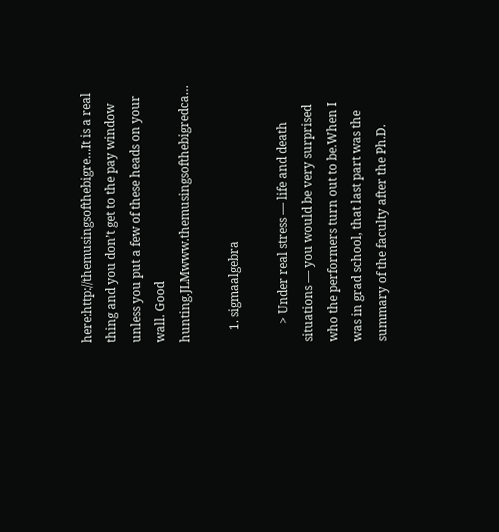here:http://themusingsofthebigre…It is a real thing and you don’t get to the pay window unless you put a few of these heads on your wall. Good hunting.JLMwww.themusingsofthebigredca…

    1. sigmaalgebra

      > Under real stress — life and death situations — you would be very surprised who the performers turn out to be.When I was in grad school, that last part was the summary of the faculty after the Ph.D.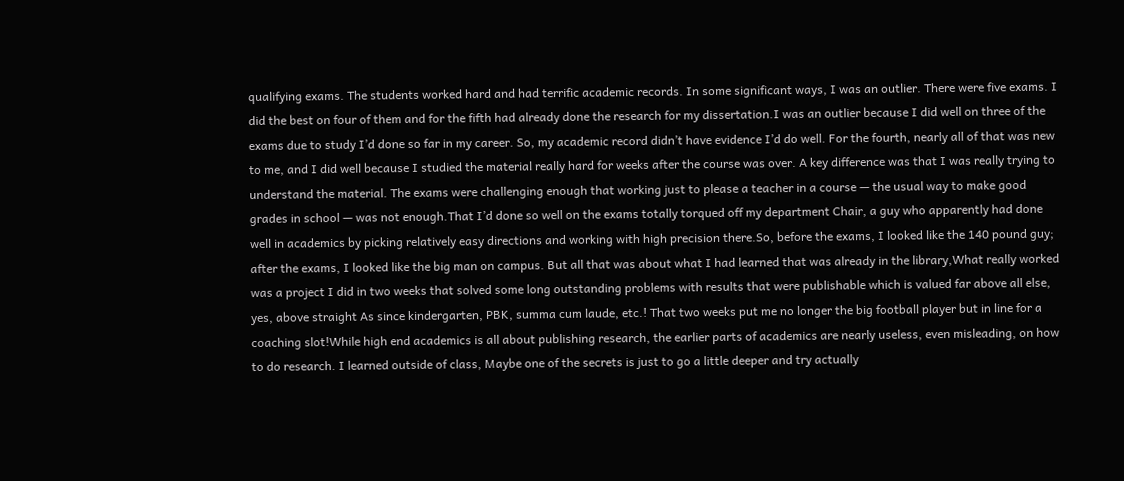qualifying exams. The students worked hard and had terrific academic records. In some significant ways, I was an outlier. There were five exams. I did the best on four of them and for the fifth had already done the research for my dissertation.I was an outlier because I did well on three of the exams due to study I’d done so far in my career. So, my academic record didn’t have evidence I’d do well. For the fourth, nearly all of that was new to me, and I did well because I studied the material really hard for weeks after the course was over. A key difference was that I was really trying to understand the material. The exams were challenging enough that working just to please a teacher in a course — the usual way to make good grades in school — was not enough.That I’d done so well on the exams totally torqued off my department Chair, a guy who apparently had done well in academics by picking relatively easy directions and working with high precision there.So, before the exams, I looked like the 140 pound guy; after the exams, I looked like the big man on campus. But all that was about what I had learned that was already in the library,What really worked was a project I did in two weeks that solved some long outstanding problems with results that were publishable which is valued far above all else, yes, above straight As since kindergarten, PBK, summa cum laude, etc.! That two weeks put me no longer the big football player but in line for a coaching slot!While high end academics is all about publishing research, the earlier parts of academics are nearly useless, even misleading, on how to do research. I learned outside of class, Maybe one of the secrets is just to go a little deeper and try actually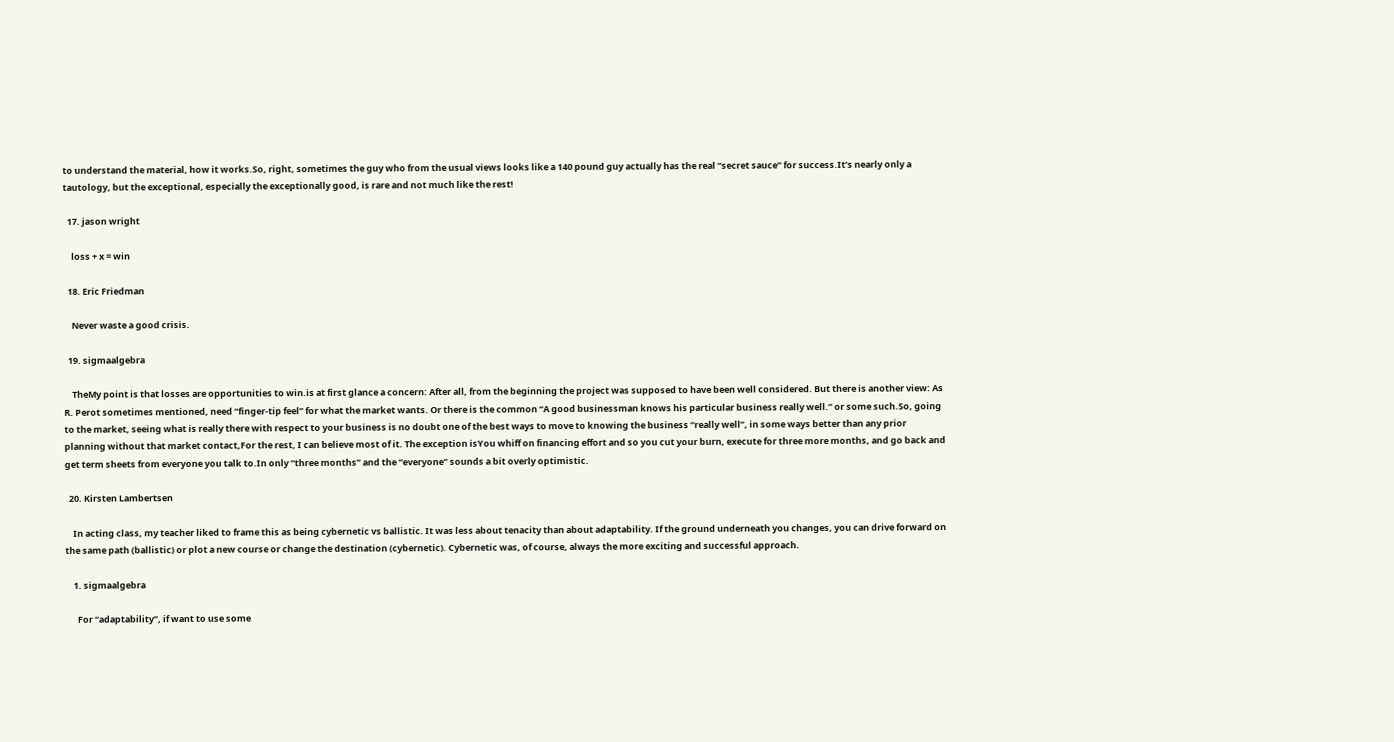to understand the material, how it works.So, right, sometimes the guy who from the usual views looks like a 140 pound guy actually has the real “secret sauce” for success.It’s nearly only a tautology, but the exceptional, especially the exceptionally good, is rare and not much like the rest!

  17. jason wright

    loss + x = win

  18. Eric Friedman

    Never waste a good crisis.

  19. sigmaalgebra

    TheMy point is that losses are opportunities to win.is at first glance a concern: After all, from the beginning the project was supposed to have been well considered. But there is another view: As R. Perot sometimes mentioned, need “finger-tip feel” for what the market wants. Or there is the common “A good businessman knows his particular business really well.” or some such.So, going to the market, seeing what is really there with respect to your business is no doubt one of the best ways to move to knowing the business “really well”, in some ways better than any prior planning without that market contact,For the rest, I can believe most of it. The exception isYou whiff on financing effort and so you cut your burn, execute for three more months, and go back and get term sheets from everyone you talk to.In only “three months” and the “everyone” sounds a bit overly optimistic.

  20. Kirsten Lambertsen

    In acting class, my teacher liked to frame this as being cybernetic vs ballistic. It was less about tenacity than about adaptability. If the ground underneath you changes, you can drive forward on the same path (ballistic) or plot a new course or change the destination (cybernetic). Cybernetic was, of course, always the more exciting and successful approach.

    1. sigmaalgebra

      For “adaptability”, if want to use some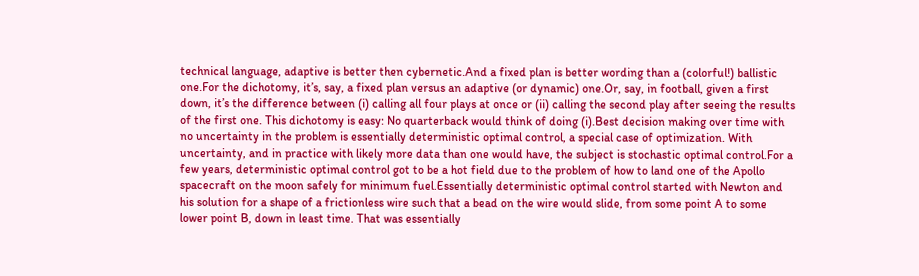technical language, adaptive is better then cybernetic.And a fixed plan is better wording than a (colorful!) ballistic one.For the dichotomy, it’s, say, a fixed plan versus an adaptive (or dynamic) one.Or, say, in football, given a first down, it’s the difference between (i) calling all four plays at once or (ii) calling the second play after seeing the results of the first one. This dichotomy is easy: No quarterback would think of doing (i).Best decision making over time with no uncertainty in the problem is essentially deterministic optimal control, a special case of optimization. With uncertainty, and in practice with likely more data than one would have, the subject is stochastic optimal control.For a few years, deterministic optimal control got to be a hot field due to the problem of how to land one of the Apollo spacecraft on the moon safely for minimum fuel.Essentially deterministic optimal control started with Newton and his solution for a shape of a frictionless wire such that a bead on the wire would slide, from some point A to some lower point B, down in least time. That was essentially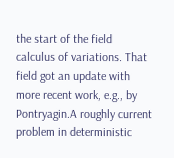the start of the field calculus of variations. That field got an update with more recent work, e.g., by Pontryagin.A roughly current problem in deterministic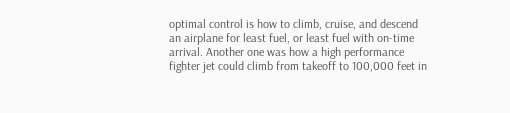optimal control is how to climb, cruise, and descend an airplane for least fuel, or least fuel with on-time arrival. Another one was how a high performance fighter jet could climb from takeoff to 100,000 feet in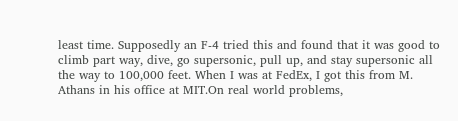least time. Supposedly an F-4 tried this and found that it was good to climb part way, dive, go supersonic, pull up, and stay supersonic all the way to 100,000 feet. When I was at FedEx, I got this from M. Athans in his office at MIT.On real world problems,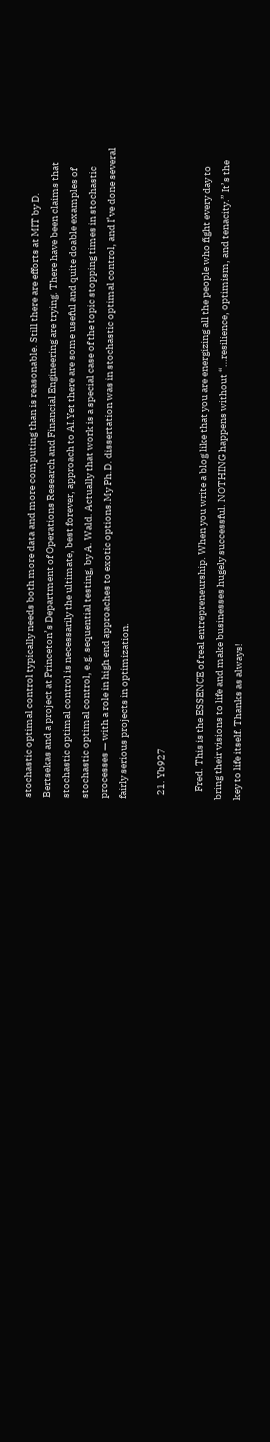stochastic optimal control typically needs both more data and more computing than is reasonable. Still there are efforts at MIT by D. Bertsekas and a project at Princeton’s Department of Operations Research and Financial Engineering are trying. There have been claims that stochastic optimal control is necessarily the ultimate, best forever, approach to AI.Yet there are some useful and quite doable examples of stochastic optimal control, e.g. sequential testing, by A. Wald. Actually that work is a special case of the topic stopping times in stochastic processes — with a role in high end approaches to exotic options.My Ph.D. dissertation was in stochastic optimal control, and I’ve done several fairly serious projects in optimization.

  21. Yb927

    Fred. This is the ESSENCE of real entrepreneurship. When you write a blog like that you are energizing all the people who fight every day to bring their visions to life and make businesses hugely successful. NOTHING happens without “…resilience, optimism, and tenacity.” It’s the key to life itself. Thanks as always!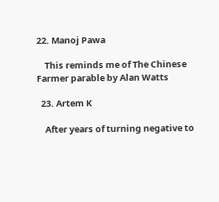22. Manoj Pawa

    This reminds me of The Chinese Farmer parable by Alan Watts

  23. Artem K

    After years of turning negative to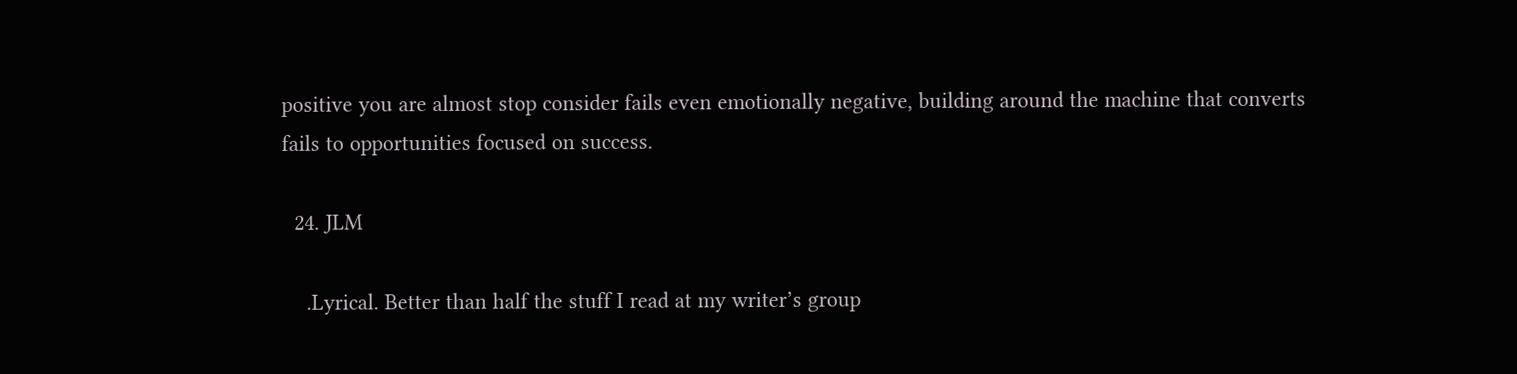positive you are almost stop consider fails even emotionally negative, building around the machine that converts fails to opportunities focused on success.

  24. JLM

    .Lyrical. Better than half the stuff I read at my writer’s group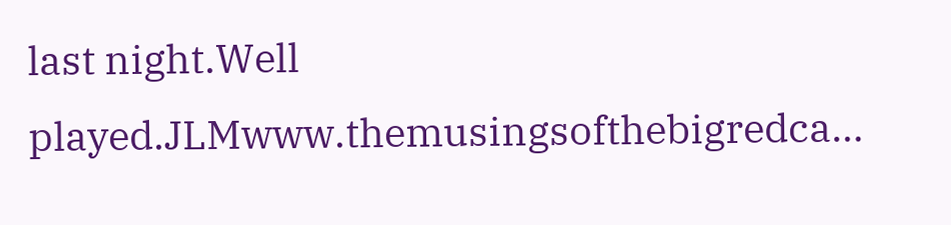last night.Well played.JLMwww.themusingsofthebigredca…